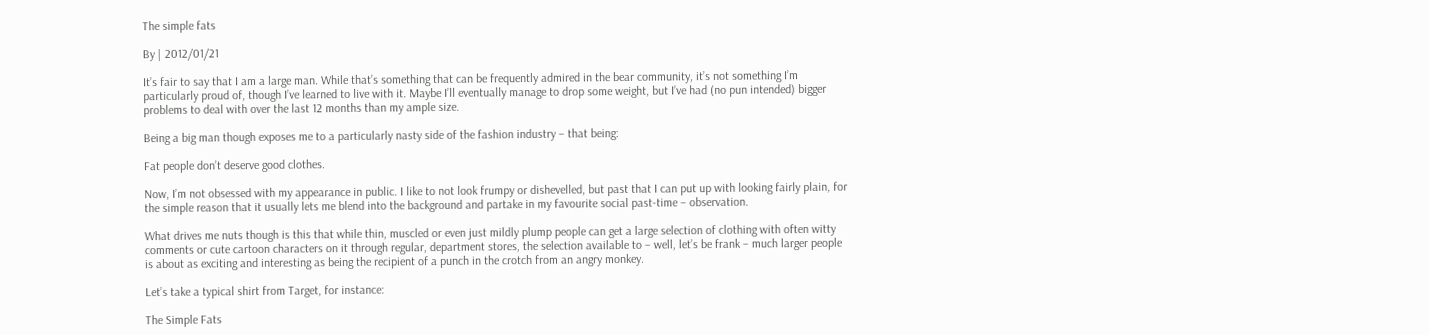The simple fats

By | 2012/01/21

It’s fair to say that I am a large man. While that’s something that can be frequently admired in the bear community, it’s not something I’m particularly proud of, though I’ve learned to live with it. Maybe I’ll eventually manage to drop some weight, but I’ve had (no pun intended) bigger problems to deal with over the last 12 months than my ample size.

Being a big man though exposes me to a particularly nasty side of the fashion industry – that being:

Fat people don’t deserve good clothes.

Now, I’m not obsessed with my appearance in public. I like to not look frumpy or dishevelled, but past that I can put up with looking fairly plain, for the simple reason that it usually lets me blend into the background and partake in my favourite social past-time – observation.

What drives me nuts though is this that while thin, muscled or even just mildly plump people can get a large selection of clothing with often witty comments or cute cartoon characters on it through regular, department stores, the selection available to – well, let’s be frank – much larger people is about as exciting and interesting as being the recipient of a punch in the crotch from an angry monkey.

Let’s take a typical shirt from Target, for instance:

The Simple Fats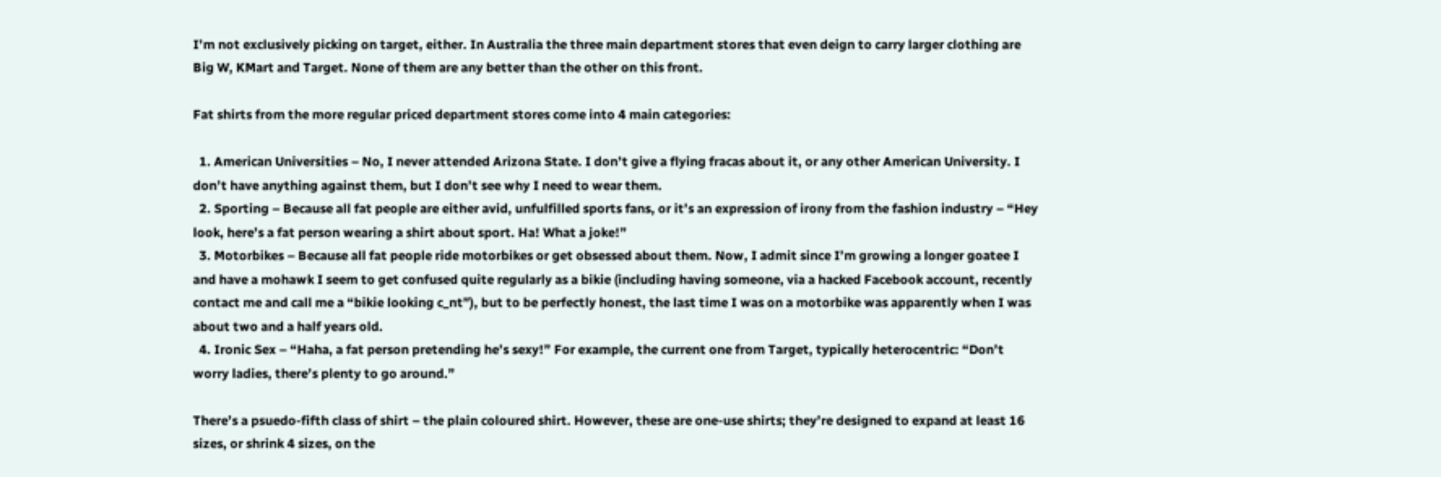I’m not exclusively picking on target, either. In Australia the three main department stores that even deign to carry larger clothing are Big W, KMart and Target. None of them are any better than the other on this front.

Fat shirts from the more regular priced department stores come into 4 main categories:

  1. American Universities – No, I never attended Arizona State. I don’t give a flying fracas about it, or any other American University. I don’t have anything against them, but I don’t see why I need to wear them.
  2. Sporting – Because all fat people are either avid, unfulfilled sports fans, or it’s an expression of irony from the fashion industry – “Hey look, here’s a fat person wearing a shirt about sport. Ha! What a joke!”
  3. Motorbikes – Because all fat people ride motorbikes or get obsessed about them. Now, I admit since I’m growing a longer goatee I and have a mohawk I seem to get confused quite regularly as a bikie (including having someone, via a hacked Facebook account, recently contact me and call me a “bikie looking c_nt”), but to be perfectly honest, the last time I was on a motorbike was apparently when I was about two and a half years old.
  4. Ironic Sex – “Haha, a fat person pretending he’s sexy!” For example, the current one from Target, typically heterocentric: “Don’t worry ladies, there’s plenty to go around.”

There’s a psuedo-fifth class of shirt – the plain coloured shirt. However, these are one-use shirts; they’re designed to expand at least 16 sizes, or shrink 4 sizes, on the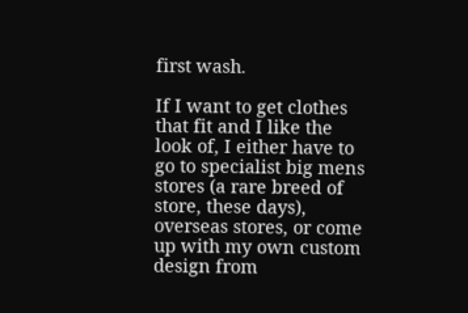first wash.

If I want to get clothes that fit and I like the look of, I either have to go to specialist big mens stores (a rare breed of store, these days), overseas stores, or come up with my own custom design from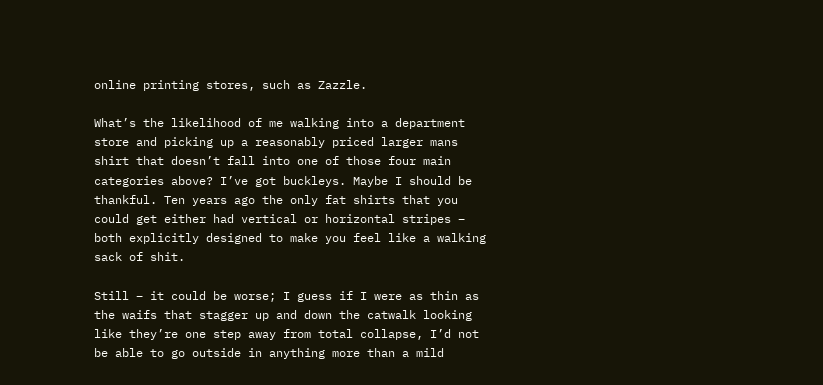online printing stores, such as Zazzle.

What’s the likelihood of me walking into a department store and picking up a reasonably priced larger mans shirt that doesn’t fall into one of those four main categories above? I’ve got buckleys. Maybe I should be thankful. Ten years ago the only fat shirts that you could get either had vertical or horizontal stripes – both explicitly designed to make you feel like a walking sack of shit.

Still – it could be worse; I guess if I were as thin as the waifs that stagger up and down the catwalk looking like they’re one step away from total collapse, I’d not be able to go outside in anything more than a mild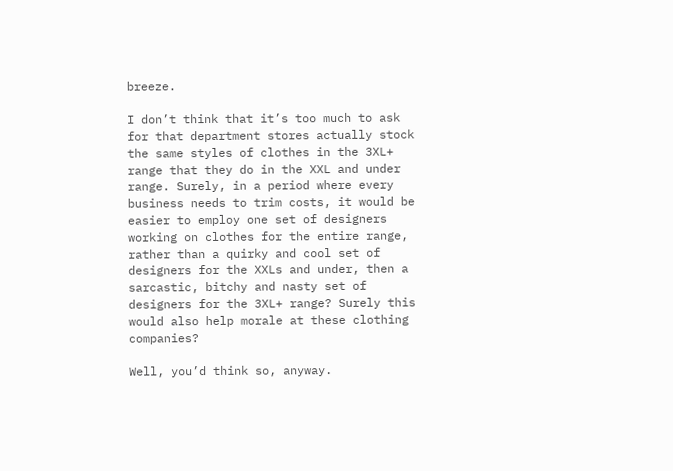breeze.

I don’t think that it’s too much to ask for that department stores actually stock the same styles of clothes in the 3XL+ range that they do in the XXL and under range. Surely, in a period where every business needs to trim costs, it would be easier to employ one set of designers working on clothes for the entire range, rather than a quirky and cool set of designers for the XXLs and under, then a sarcastic, bitchy and nasty set of designers for the 3XL+ range? Surely this would also help morale at these clothing companies?

Well, you’d think so, anyway.